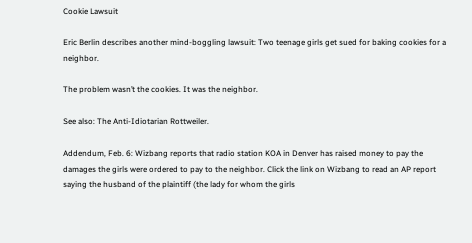Cookie Lawsuit

Eric Berlin describes another mind-boggling lawsuit: Two teenage girls get sued for baking cookies for a neighbor.

The problem wasn’t the cookies. It was the neighbor.

See also: The Anti-Idiotarian Rottweiler.

Addendum, Feb. 6: Wizbang reports that radio station KOA in Denver has raised money to pay the damages the girls were ordered to pay to the neighbor. Click the link on Wizbang to read an AP report saying the husband of the plaintiff (the lady for whom the girls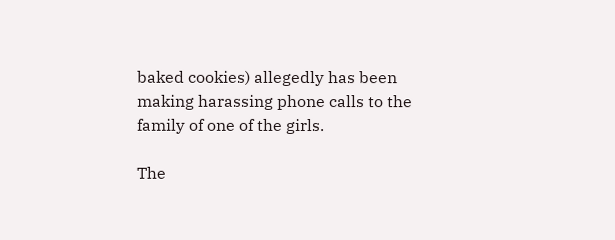baked cookies) allegedly has been making harassing phone calls to the family of one of the girls.

The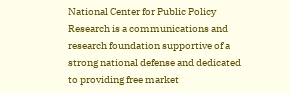National Center for Public Policy Research is a communications and research foundation supportive of a strong national defense and dedicated to providing free market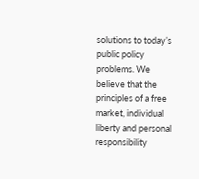solutions to today’s public policy problems. We believe that the principles of a free market, individual liberty and personal responsibility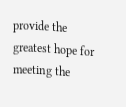provide the greatest hope for meeting the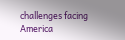challenges facing America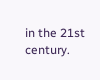in the 21st century.